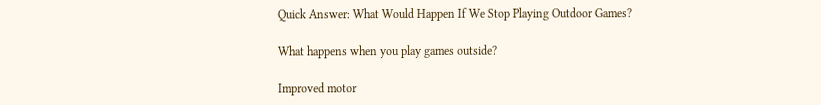Quick Answer: What Would Happen If We Stop Playing Outdoor Games?

What happens when you play games outside?

Improved motor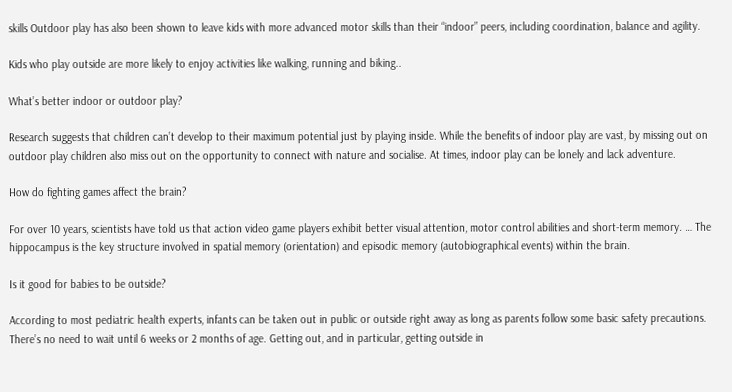skills Outdoor play has also been shown to leave kids with more advanced motor skills than their “indoor” peers, including coordination, balance and agility.

Kids who play outside are more likely to enjoy activities like walking, running and biking..

What’s better indoor or outdoor play?

Research suggests that children can’t develop to their maximum potential just by playing inside. While the benefits of indoor play are vast, by missing out on outdoor play children also miss out on the opportunity to connect with nature and socialise. At times, indoor play can be lonely and lack adventure.

How do fighting games affect the brain?

For over 10 years, scientists have told us that action video game players exhibit better visual attention, motor control abilities and short-term memory. … The hippocampus is the key structure involved in spatial memory (orientation) and episodic memory (autobiographical events) within the brain.

Is it good for babies to be outside?

According to most pediatric health experts, infants can be taken out in public or outside right away as long as parents follow some basic safety precautions. There’s no need to wait until 6 weeks or 2 months of age. Getting out, and in particular, getting outside in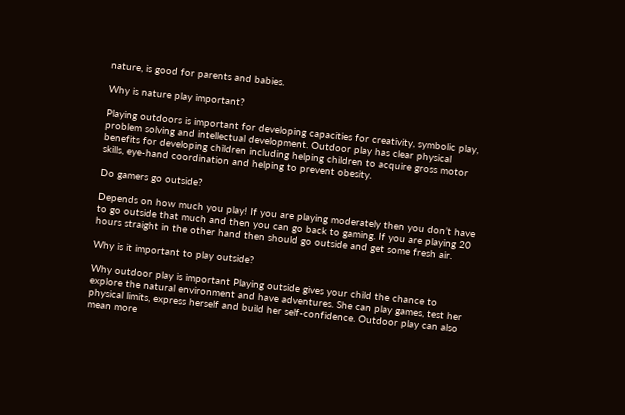nature, is good for parents and babies.

Why is nature play important?

Playing outdoors is important for developing capacities for creativity, symbolic play, problem solving and intellectual development. Outdoor play has clear physical benefits for developing children including helping children to acquire gross motor skills, eye-hand coordination and helping to prevent obesity.

Do gamers go outside?

Depends on how much you play! If you are playing moderately then you don’t have to go outside that much and then you can go back to gaming. If you are playing 20 hours straight in the other hand then should go outside and get some fresh air.

Why is it important to play outside?

Why outdoor play is important Playing outside gives your child the chance to explore the natural environment and have adventures. She can play games, test her physical limits, express herself and build her self-confidence. Outdoor play can also mean more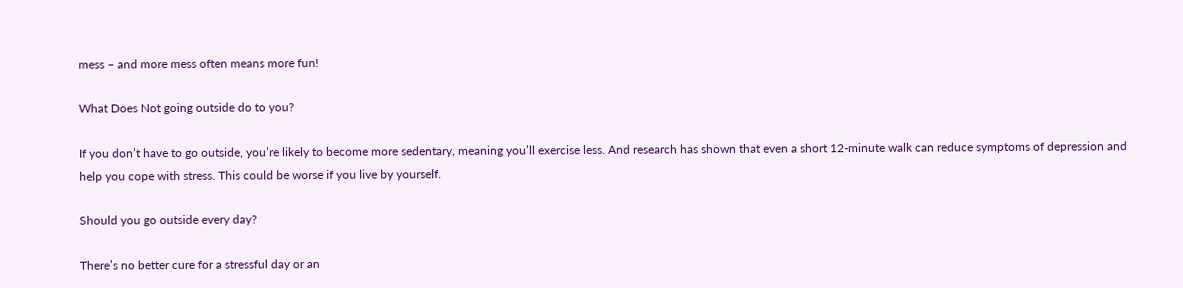mess – and more mess often means more fun!

What Does Not going outside do to you?

If you don’t have to go outside, you’re likely to become more sedentary, meaning you’ll exercise less. And research has shown that even a short 12-minute walk can reduce symptoms of depression and help you cope with stress. This could be worse if you live by yourself.

Should you go outside every day?

There’s no better cure for a stressful day or an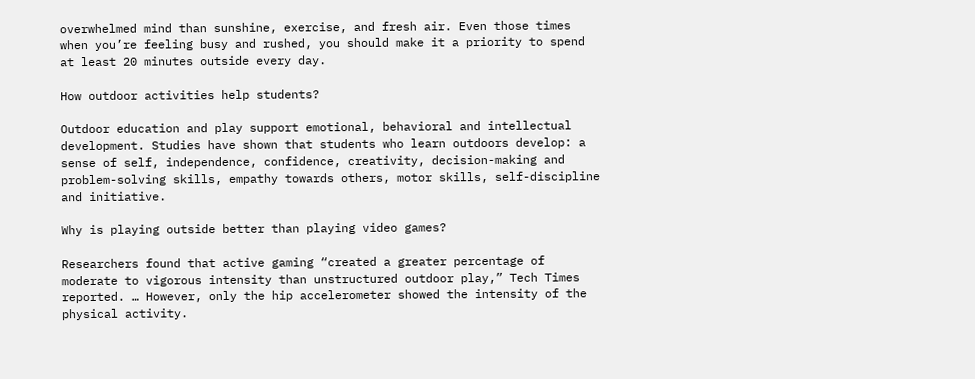overwhelmed mind than sunshine, exercise, and fresh air. Even those times when you’re feeling busy and rushed, you should make it a priority to spend at least 20 minutes outside every day.

How outdoor activities help students?

Outdoor education and play support emotional, behavioral and intellectual development. Studies have shown that students who learn outdoors develop: a sense of self, independence, confidence, creativity, decision-making and problem-solving skills, empathy towards others, motor skills, self-discipline and initiative.

Why is playing outside better than playing video games?

Researchers found that active gaming “created a greater percentage of moderate to vigorous intensity than unstructured outdoor play,” Tech Times reported. … However, only the hip accelerometer showed the intensity of the physical activity.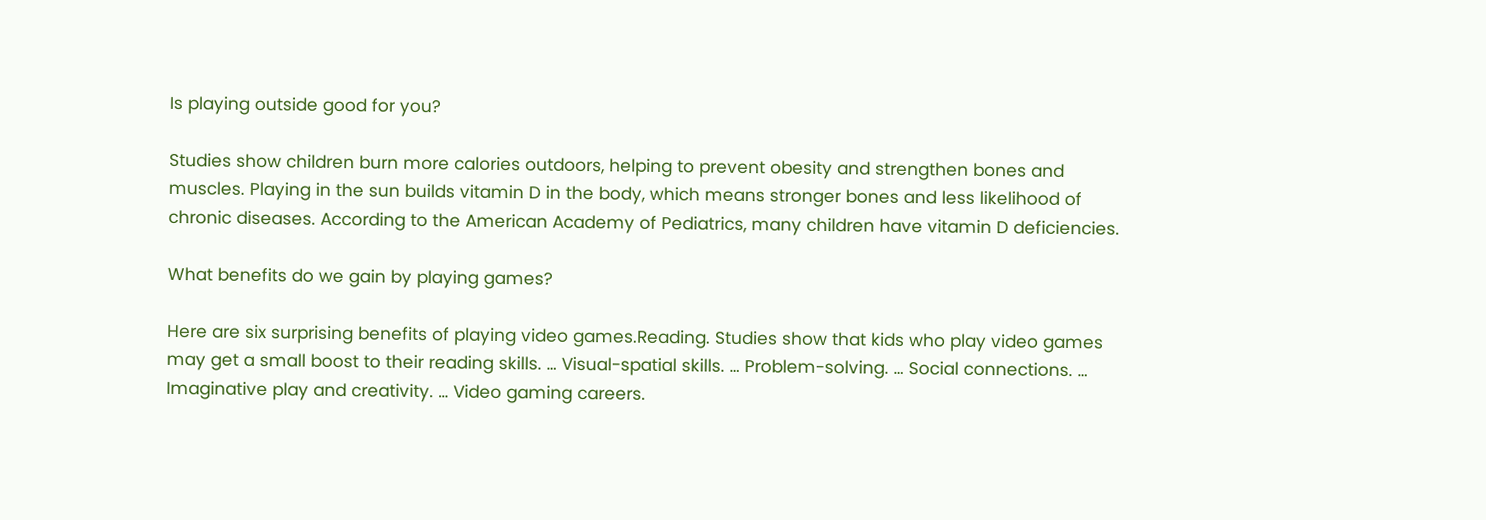Is playing outside good for you?

Studies show children burn more calories outdoors, helping to prevent obesity and strengthen bones and muscles. Playing in the sun builds vitamin D in the body, which means stronger bones and less likelihood of chronic diseases. According to the American Academy of Pediatrics, many children have vitamin D deficiencies.

What benefits do we gain by playing games?

Here are six surprising benefits of playing video games.Reading. Studies show that kids who play video games may get a small boost to their reading skills. … Visual-spatial skills. … Problem-solving. … Social connections. … Imaginative play and creativity. … Video gaming careers.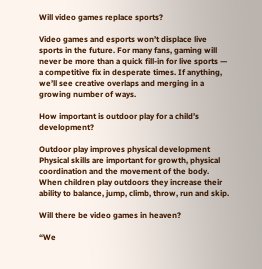Will video games replace sports?

Video games and esports won’t displace live sports in the future. For many fans, gaming will never be more than a quick fill-in for live sports — a competitive fix in desperate times. If anything, we’ll see creative overlaps and merging in a growing number of ways.

How important is outdoor play for a child’s development?

Outdoor play improves physical development Physical skills are important for growth, physical coordination and the movement of the body. When children play outdoors they increase their ability to balance, jump, climb, throw, run and skip.

Will there be video games in heaven?

“We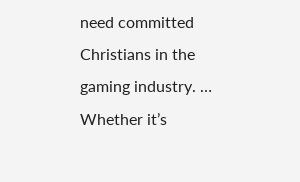need committed Christians in the gaming industry. … Whether it’s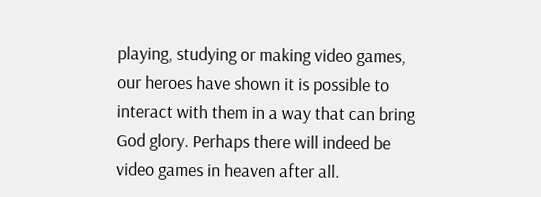playing, studying or making video games, our heroes have shown it is possible to interact with them in a way that can bring God glory. Perhaps there will indeed be video games in heaven after all.